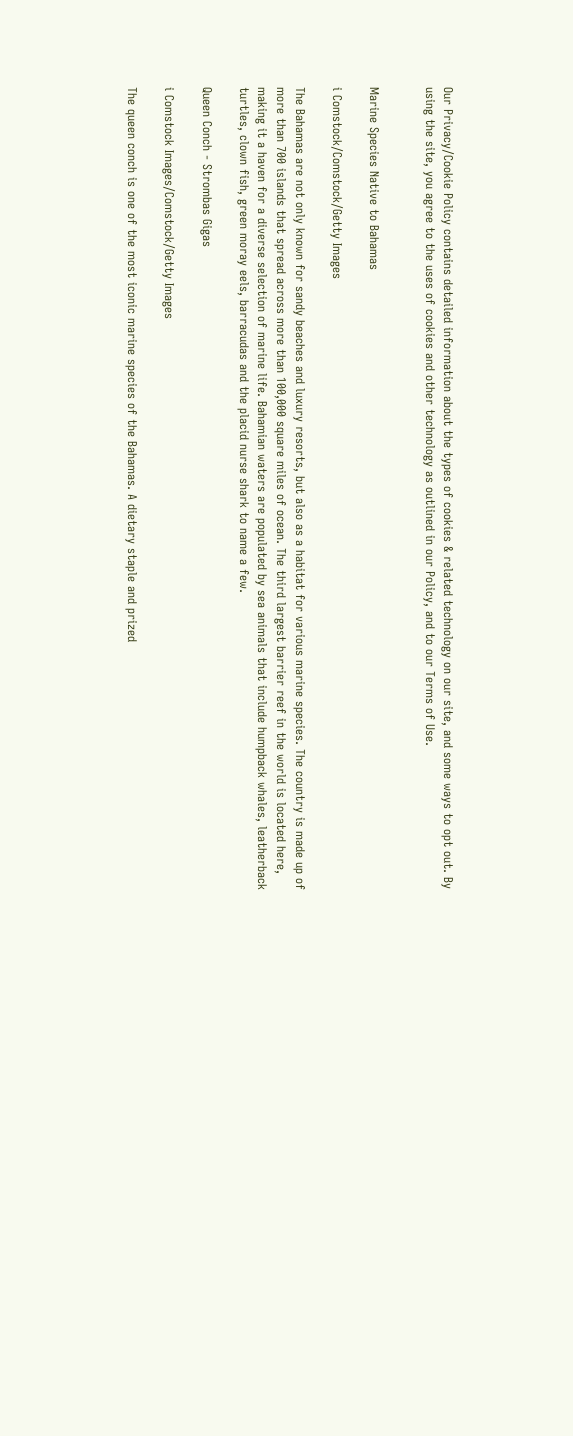Our Privacy/Cookie Policy contains detailed information about the types of cookies & related technology on our site, and some ways to opt out. By using the site, you agree to the uses of cookies and other technology as outlined in our Policy, and to our Terms of Use.


Marine Species Native to Bahamas

i Comstock/Comstock/Getty Images

The Bahamas are not only known for sandy beaches and luxury resorts, but also as a habitat for various marine species. The country is made up of more than 700 islands that spread across more than 100,000 square miles of ocean. The third largest barrier reef in the world is located here, making it a haven for a diverse selection of marine life. Bahamian waters are populated by sea animals that include humpback whales, leatherback turtles, clown fish, green moray eels, barracudas and the placid nurse shark to name a few.

Queen Conch - Strombas Gigas

i Comstock Images/Comstock/Getty Images

The queen conch is one of the most iconic marine species of the Bahamas. A dietary staple and prized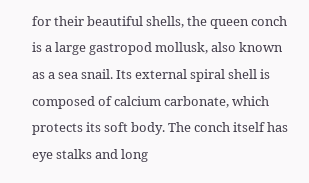for their beautiful shells, the queen conch is a large gastropod mollusk, also known as a sea snail. Its external spiral shell is composed of calcium carbonate, which protects its soft body. The conch itself has eye stalks and long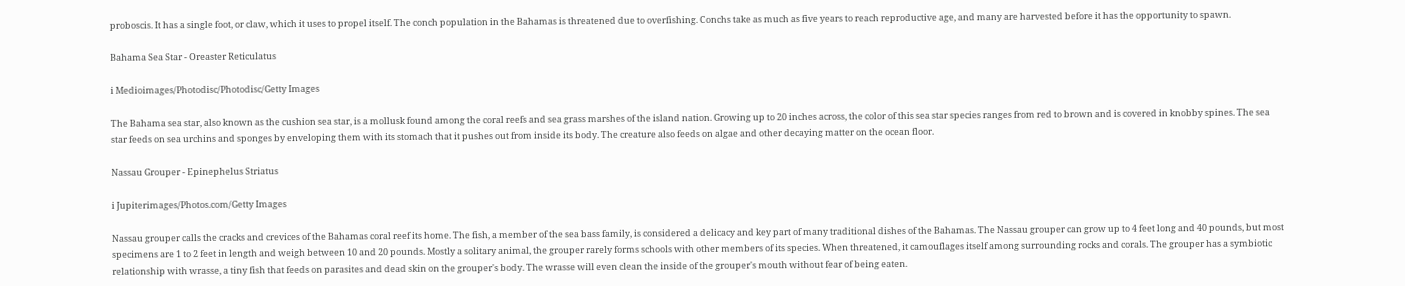proboscis. It has a single foot, or claw, which it uses to propel itself. The conch population in the Bahamas is threatened due to overfishing. Conchs take as much as five years to reach reproductive age, and many are harvested before it has the opportunity to spawn.

Bahama Sea Star - Oreaster Reticulatus

i Medioimages/Photodisc/Photodisc/Getty Images

The Bahama sea star, also known as the cushion sea star, is a mollusk found among the coral reefs and sea grass marshes of the island nation. Growing up to 20 inches across, the color of this sea star species ranges from red to brown and is covered in knobby spines. The sea star feeds on sea urchins and sponges by enveloping them with its stomach that it pushes out from inside its body. The creature also feeds on algae and other decaying matter on the ocean floor.

Nassau Grouper - Epinephelus Striatus

i Jupiterimages/Photos.com/Getty Images

Nassau grouper calls the cracks and crevices of the Bahamas coral reef its home. The fish, a member of the sea bass family, is considered a delicacy and key part of many traditional dishes of the Bahamas. The Nassau grouper can grow up to 4 feet long and 40 pounds, but most specimens are 1 to 2 feet in length and weigh between 10 and 20 pounds. Mostly a solitary animal, the grouper rarely forms schools with other members of its species. When threatened, it camouflages itself among surrounding rocks and corals. The grouper has a symbiotic relationship with wrasse, a tiny fish that feeds on parasites and dead skin on the grouper's body. The wrasse will even clean the inside of the grouper's mouth without fear of being eaten.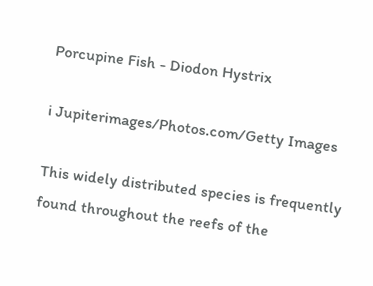Porcupine Fish - Diodon Hystrix

i Jupiterimages/Photos.com/Getty Images

This widely distributed species is frequently found throughout the reefs of the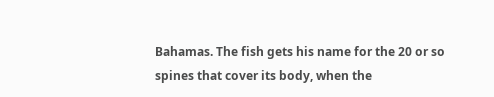Bahamas. The fish gets his name for the 20 or so spines that cover its body, when the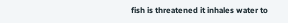fish is threatened it inhales water to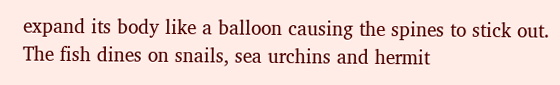expand its body like a balloon causing the spines to stick out. The fish dines on snails, sea urchins and hermit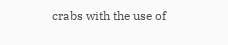crabs with the use of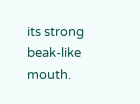its strong beak-like mouth.